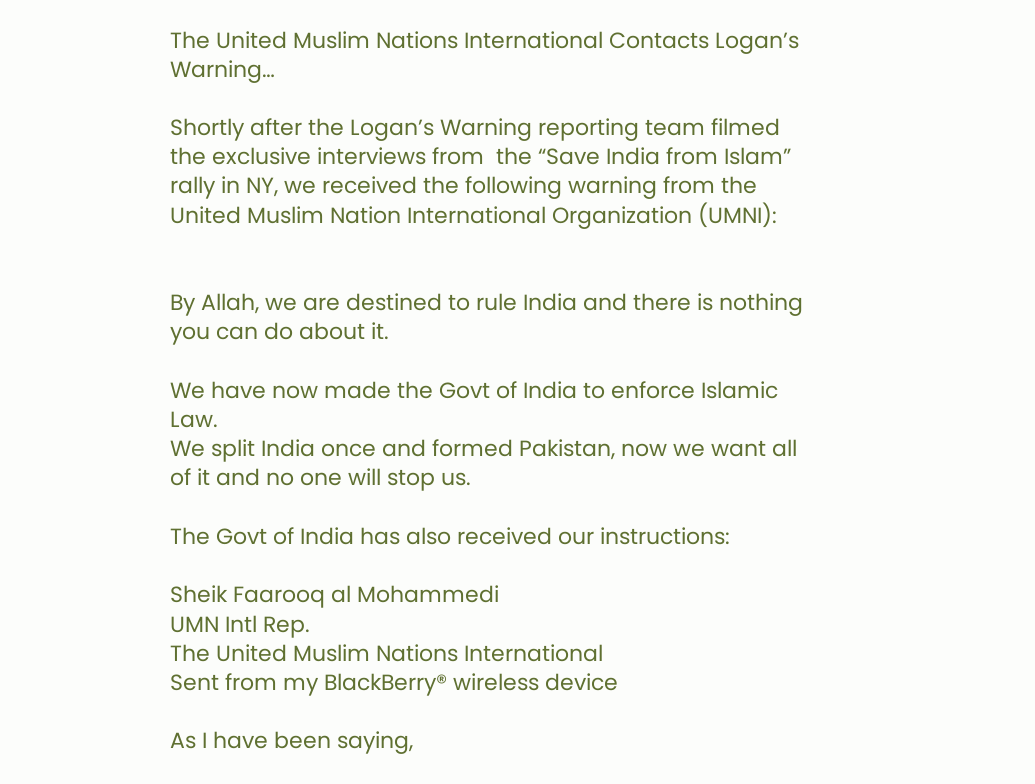The United Muslim Nations International Contacts Logan’s Warning…

Shortly after the Logan’s Warning reporting team filmed the exclusive interviews from  the “Save India from Islam” rally in NY, we received the following warning from the United Muslim Nation International Organization (UMNI):


By Allah, we are destined to rule India and there is nothing you can do about it.

We have now made the Govt of India to enforce Islamic Law.
We split India once and formed Pakistan, now we want all of it and no one will stop us.

The Govt of India has also received our instructions:

Sheik Faarooq al Mohammedi
UMN Intl Rep.
The United Muslim Nations International
Sent from my BlackBerry® wireless device

As I have been saying,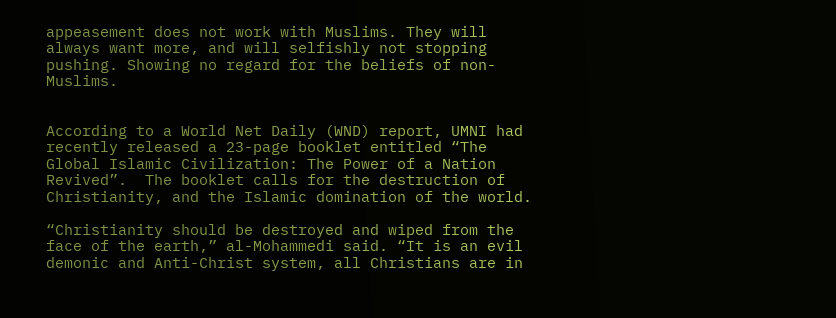appeasement does not work with Muslims. They will always want more, and will selfishly not stopping pushing. Showing no regard for the beliefs of non-Muslims.


According to a World Net Daily (WND) report, UMNI had recently released a 23-page booklet entitled “The Global Islamic Civilization: The Power of a Nation Revived”.  The booklet calls for the destruction of Christianity, and the Islamic domination of the world.

“Christianity should be destroyed and wiped from the face of the earth,” al-Mohammedi said. “It is an evil demonic and Anti-Christ system, all Christians are in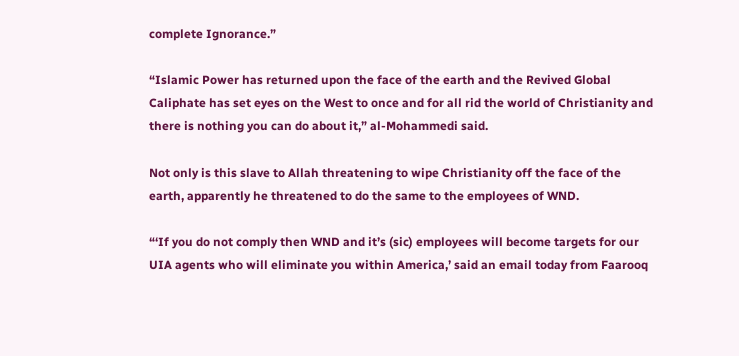complete Ignorance.”

“Islamic Power has returned upon the face of the earth and the Revived Global Caliphate has set eyes on the West to once and for all rid the world of Christianity and there is nothing you can do about it,” al-Mohammedi said.

Not only is this slave to Allah threatening to wipe Christianity off the face of the earth, apparently he threatened to do the same to the employees of WND.

“‘If you do not comply then WND and it’s (sic) employees will become targets for our UIA agents who will eliminate you within America,’ said an email today from Faarooq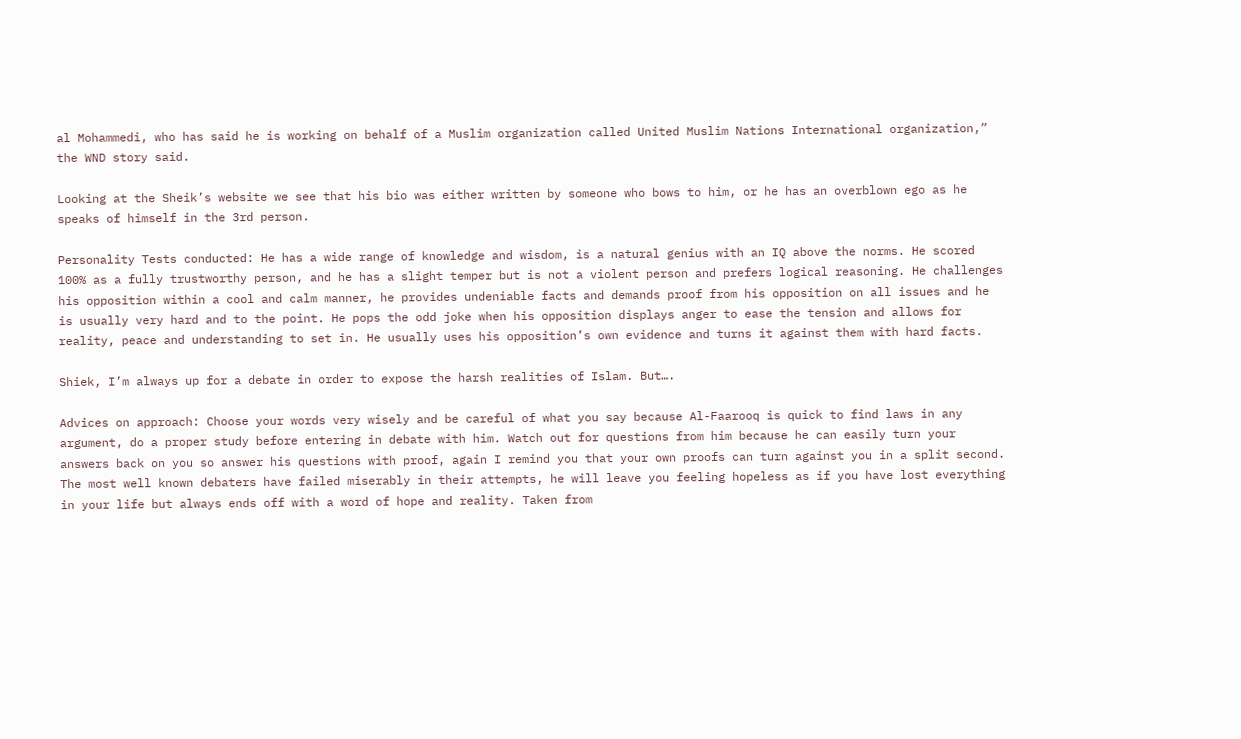al Mohammedi, who has said he is working on behalf of a Muslim organization called United Muslim Nations International organization,” the WND story said.

Looking at the Sheik’s website we see that his bio was either written by someone who bows to him, or he has an overblown ego as he speaks of himself in the 3rd person.

Personality Tests conducted: He has a wide range of knowledge and wisdom, is a natural genius with an IQ above the norms. He scored 100% as a fully trustworthy person, and he has a slight temper but is not a violent person and prefers logical reasoning. He challenges his opposition within a cool and calm manner, he provides undeniable facts and demands proof from his opposition on all issues and he is usually very hard and to the point. He pops the odd joke when his opposition displays anger to ease the tension and allows for reality, peace and understanding to set in. He usually uses his opposition’s own evidence and turns it against them with hard facts.

Shiek, I’m always up for a debate in order to expose the harsh realities of Islam. But….

Advices on approach: Choose your words very wisely and be careful of what you say because Al-Faarooq is quick to find laws in any argument, do a proper study before entering in debate with him. Watch out for questions from him because he can easily turn your answers back on you so answer his questions with proof, again I remind you that your own proofs can turn against you in a split second. The most well known debaters have failed miserably in their attempts, he will leave you feeling hopeless as if you have lost everything in your life but always ends off with a word of hope and reality. Taken from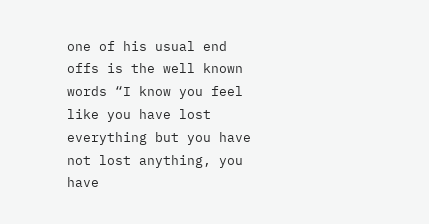one of his usual end offs is the well known words “I know you feel like you have lost everything but you have not lost anything, you have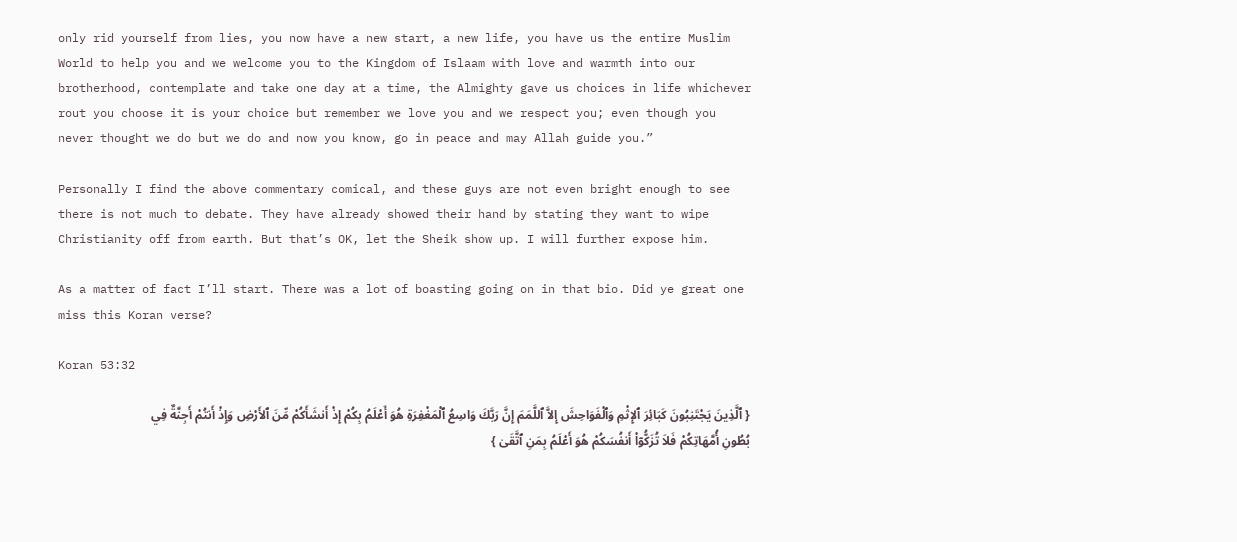only rid yourself from lies, you now have a new start, a new life, you have us the entire Muslim World to help you and we welcome you to the Kingdom of Islaam with love and warmth into our brotherhood, contemplate and take one day at a time, the Almighty gave us choices in life whichever rout you choose it is your choice but remember we love you and we respect you; even though you never thought we do but we do and now you know, go in peace and may Allah guide you.”

Personally I find the above commentary comical, and these guys are not even bright enough to see there is not much to debate. They have already showed their hand by stating they want to wipe Christianity off from earth. But that’s OK, let the Sheik show up. I will further expose him.

As a matter of fact I’ll start. There was a lot of boasting going on in that bio. Did ye great one miss this Koran verse?

Koran 53:32

{ ٱلَّذِينَ يَجْتَنِبُونَ كَبَائِرَ ٱلإِثْمِ وَٱلْفَوَاحِشَ إِلاَّ ٱللَّمَمَ إِنَّ رَبَّكَ وَاسِعُ ٱلْمَغْفِرَةِ هُوَ أَعْلَمُ بِكُمْ إِذْ أَنشَأَكُمْ مِّنَ ٱلأَرْضِ وَإِذْ أَنتُمْ أَجِنَّةٌ فِي بُطُونِ أُمَّهَاتِكُمْ فَلاَ تُزَكُّوۤاْ أَنفُسَكُمْ هُوَ أَعْلَمُ بِمَنِ ٱتَّقَىٰ }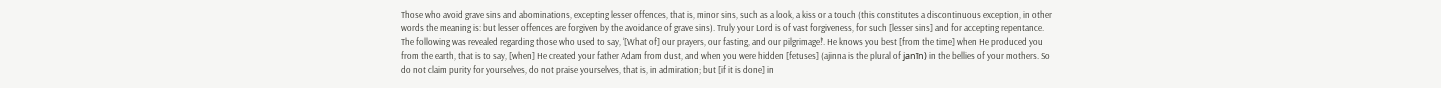Those who avoid grave sins and abominations, excepting lesser offences, that is, minor sins, such as a look, a kiss or a touch (this constitutes a discontinuous exception, in other words the meaning is: but lesser offences are forgiven by the avoidance of grave sins). Truly your Lord is of vast forgiveness, for such [lesser sins] and for accepting repentance. The following was revealed regarding those who used to say, ‘[What of] our prayers, our fasting, and our pilgrimage!’. He knows you best [from the time] when He produced you from the earth, that is to say, [when] He created your father Adam from dust, and when you were hidden [fetuses] (ajinna is the plural of janīn) in the bellies of your mothers. So do not claim purity for yourselves, do not praise yourselves, that is, in admiration; but [if it is done] in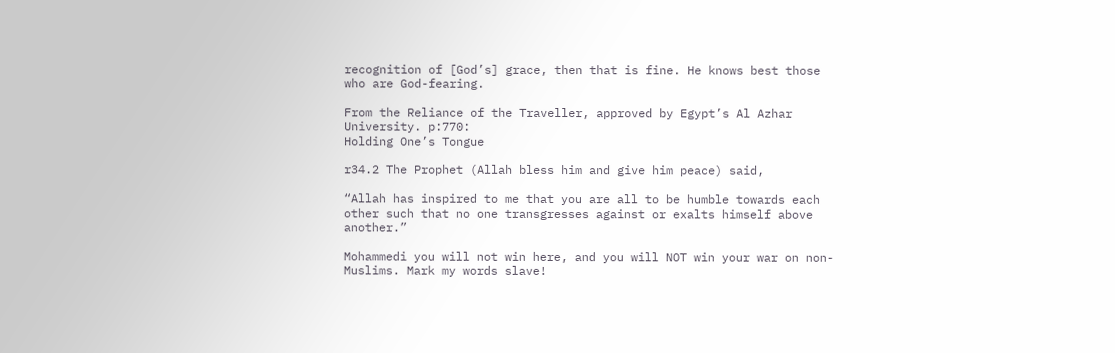recognition of [God’s] grace, then that is fine. He knows best those who are God-fearing.

From the Reliance of the Traveller, approved by Egypt’s Al Azhar University. p:770:
Holding One’s Tongue

r34.2 The Prophet (Allah bless him and give him peace) said,

“Allah has inspired to me that you are all to be humble towards each other such that no one transgresses against or exalts himself above another.”

Mohammedi you will not win here, and you will NOT win your war on non-Muslims. Mark my words slave!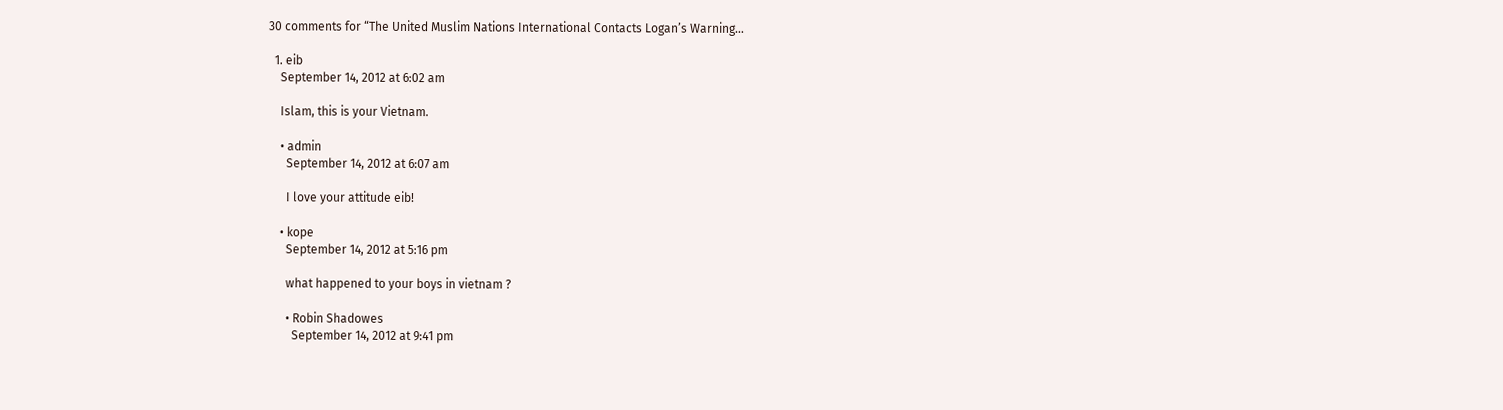30 comments for “The United Muslim Nations International Contacts Logan’s Warning…

  1. eib
    September 14, 2012 at 6:02 am

    Islam, this is your Vietnam.

    • admin
      September 14, 2012 at 6:07 am

      I love your attitude eib!

    • kope
      September 14, 2012 at 5:16 pm

      what happened to your boys in vietnam ?

      • Robin Shadowes
        September 14, 2012 at 9:41 pm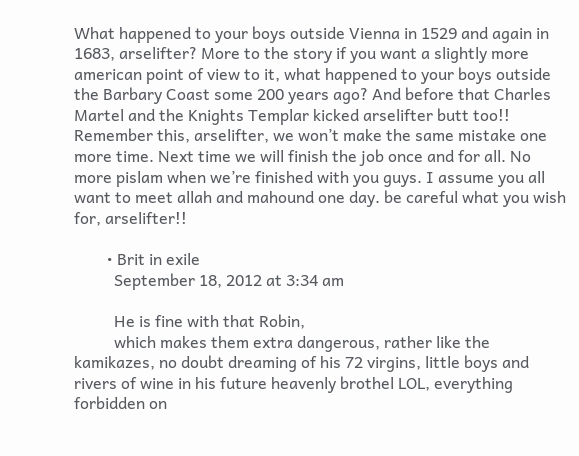What happened to your boys outside Vienna in 1529 and again in 1683, arselifter? More to the story if you want a slightly more american point of view to it, what happened to your boys outside the Barbary Coast some 200 years ago? And before that Charles Martel and the Knights Templar kicked arselifter butt too!! Remember this, arselifter, we won’t make the same mistake one more time. Next time we will finish the job once and for all. No more pislam when we’re finished with you guys. I assume you all want to meet allah and mahound one day. be careful what you wish for, arselifter!!

        • Brit in exile
          September 18, 2012 at 3:34 am

          He is fine with that Robin,
          which makes them extra dangerous, rather like the kamikazes, no doubt dreaming of his 72 virgins, little boys and rivers of wine in his future heavenly brothel LOL, everything forbidden on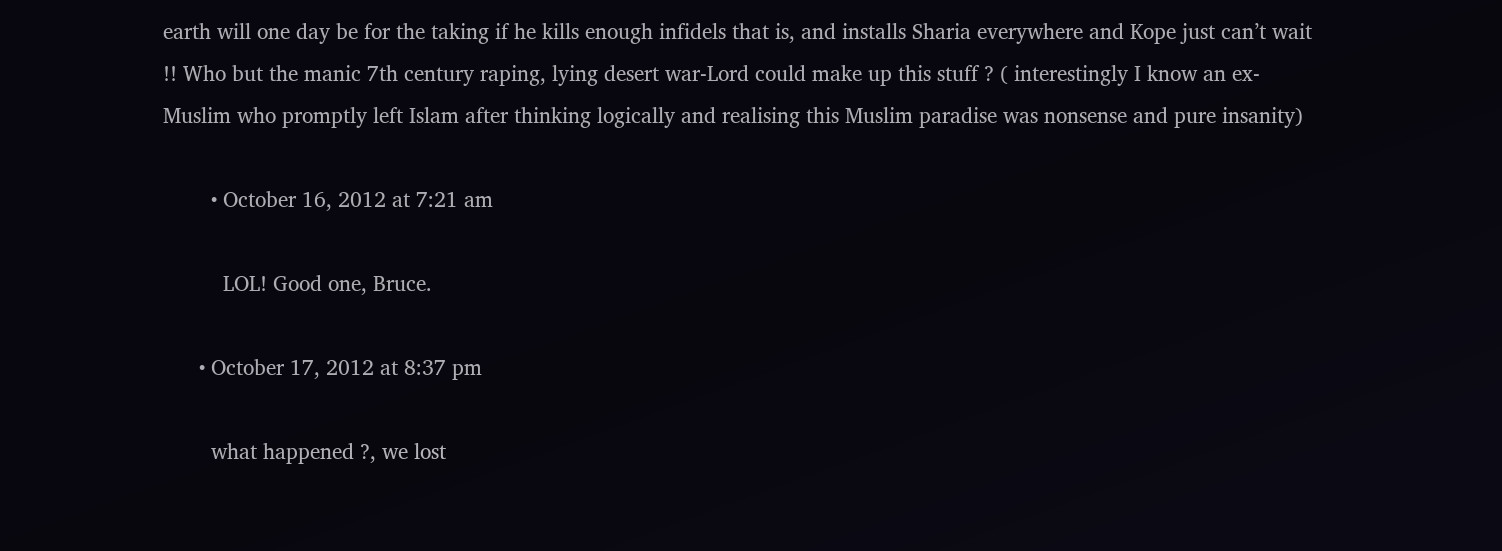earth will one day be for the taking if he kills enough infidels that is, and installs Sharia everywhere and Kope just can’t wait !! Who but the manic 7th century raping, lying desert war-Lord could make up this stuff ? ( interestingly I know an ex-Muslim who promptly left Islam after thinking logically and realising this Muslim paradise was nonsense and pure insanity)

        • October 16, 2012 at 7:21 am

          LOL! Good one, Bruce.

      • October 17, 2012 at 8:37 pm

        what happened ?, we lost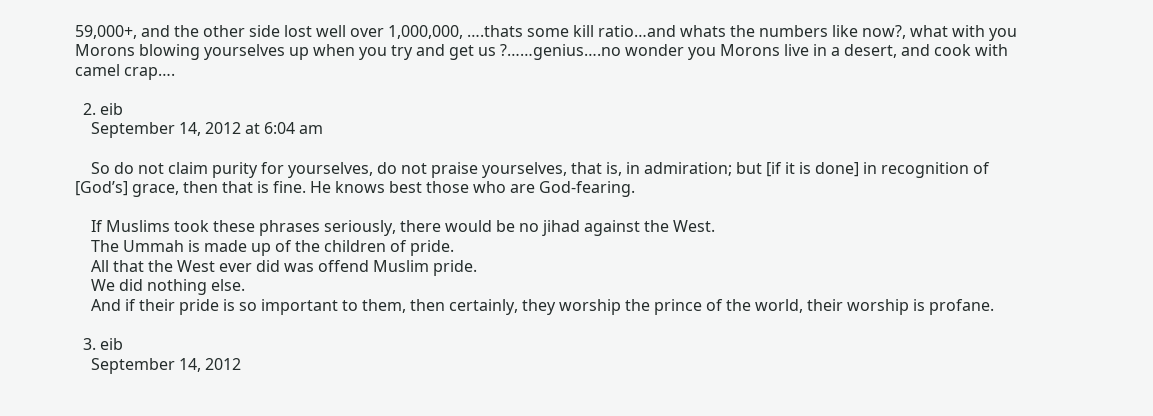59,000+, and the other side lost well over 1,000,000, ….thats some kill ratio…and whats the numbers like now?, what with you Morons blowing yourselves up when you try and get us ?……genius….no wonder you Morons live in a desert, and cook with camel crap….

  2. eib
    September 14, 2012 at 6:04 am

    So do not claim purity for yourselves, do not praise yourselves, that is, in admiration; but [if it is done] in recognition of [God’s] grace, then that is fine. He knows best those who are God-fearing.

    If Muslims took these phrases seriously, there would be no jihad against the West.
    The Ummah is made up of the children of pride.
    All that the West ever did was offend Muslim pride.
    We did nothing else.
    And if their pride is so important to them, then certainly, they worship the prince of the world, their worship is profane.

  3. eib
    September 14, 2012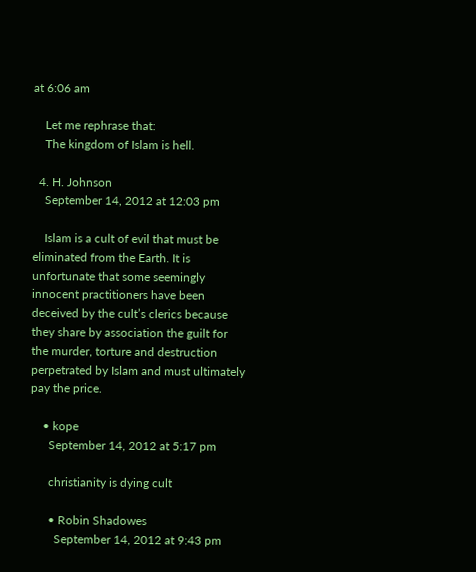at 6:06 am

    Let me rephrase that:
    The kingdom of Islam is hell.

  4. H. Johnson
    September 14, 2012 at 12:03 pm

    Islam is a cult of evil that must be eliminated from the Earth. It is unfortunate that some seemingly innocent practitioners have been deceived by the cult’s clerics because they share by association the guilt for the murder, torture and destruction perpetrated by Islam and must ultimately pay the price.

    • kope
      September 14, 2012 at 5:17 pm

      christianity is dying cult

      • Robin Shadowes
        September 14, 2012 at 9:43 pm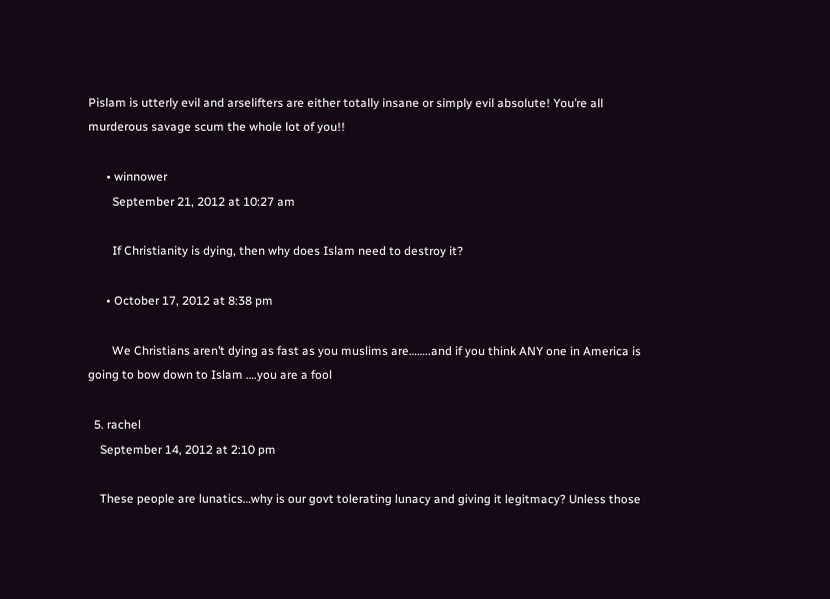Pislam is utterly evil and arselifters are either totally insane or simply evil absolute! You’re all murderous savage scum the whole lot of you!!

      • winnower
        September 21, 2012 at 10:27 am

        If Christianity is dying, then why does Islam need to destroy it?

      • October 17, 2012 at 8:38 pm

        We Christians aren’t dying as fast as you muslims are……..and if you think ANY one in America is going to bow down to Islam ….you are a fool

  5. rachel
    September 14, 2012 at 2:10 pm

    These people are lunatics…why is our govt tolerating lunacy and giving it legitmacy? Unless those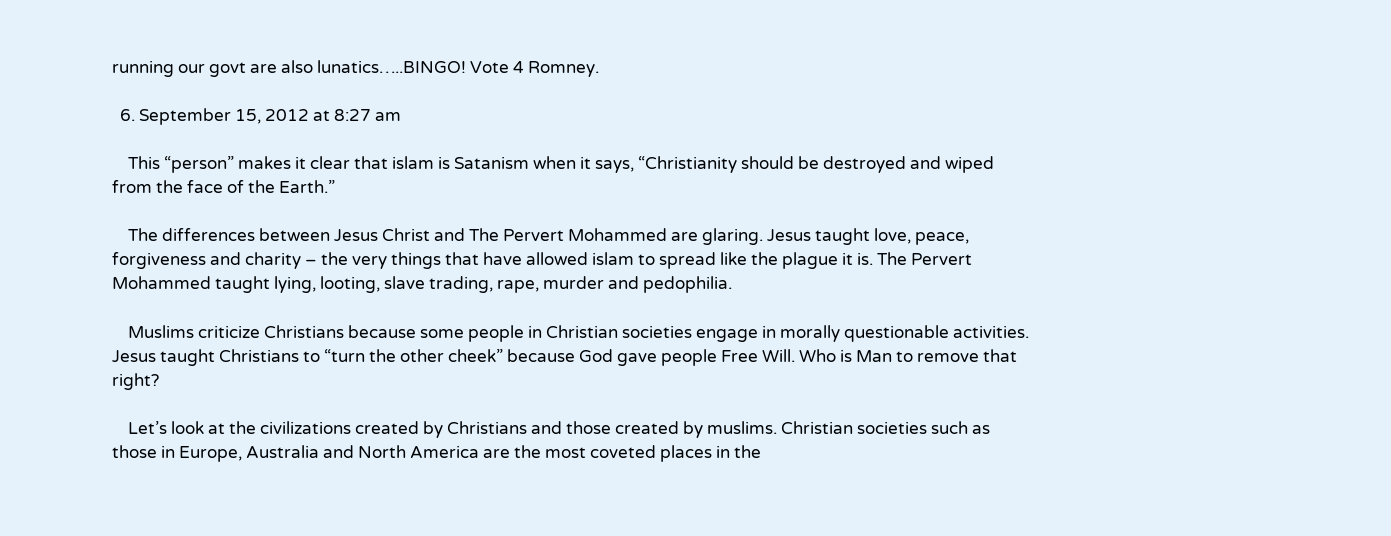running our govt are also lunatics…..BINGO! Vote 4 Romney.

  6. September 15, 2012 at 8:27 am

    This “person” makes it clear that islam is Satanism when it says, “Christianity should be destroyed and wiped from the face of the Earth.”

    The differences between Jesus Christ and The Pervert Mohammed are glaring. Jesus taught love, peace, forgiveness and charity – the very things that have allowed islam to spread like the plague it is. The Pervert Mohammed taught lying, looting, slave trading, rape, murder and pedophilia.

    Muslims criticize Christians because some people in Christian societies engage in morally questionable activities. Jesus taught Christians to “turn the other cheek” because God gave people Free Will. Who is Man to remove that right?

    Let’s look at the civilizations created by Christians and those created by muslims. Christian societies such as those in Europe, Australia and North America are the most coveted places in the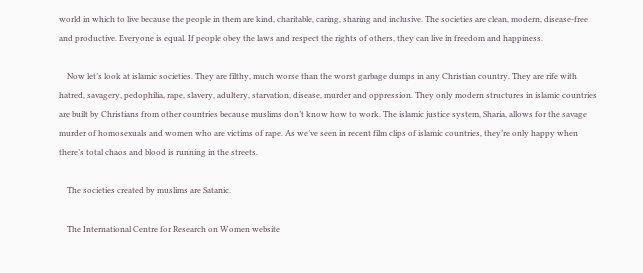world in which to live because the people in them are kind, charitable, caring, sharing and inclusive. The societies are clean, modern, disease-free and productive. Everyone is equal. If people obey the laws and respect the rights of others, they can live in freedom and happiness.

    Now let’s look at islamic societies. They are filthy, much worse than the worst garbage dumps in any Christian country. They are rife with hatred, savagery, pedophilia, rape, slavery, adultery, starvation, disease, murder and oppression. They only modern structures in islamic countries are built by Christians from other countries because muslims don’t know how to work. The islamic justice system, Sharia, allows for the savage murder of homosexuals and women who are victims of rape. As we’ve seen in recent film clips of islamic countries, they’re only happy when there’s total chaos and blood is running in the streets.

    The societies created by muslims are Satanic.

    The International Centre for Research on Women website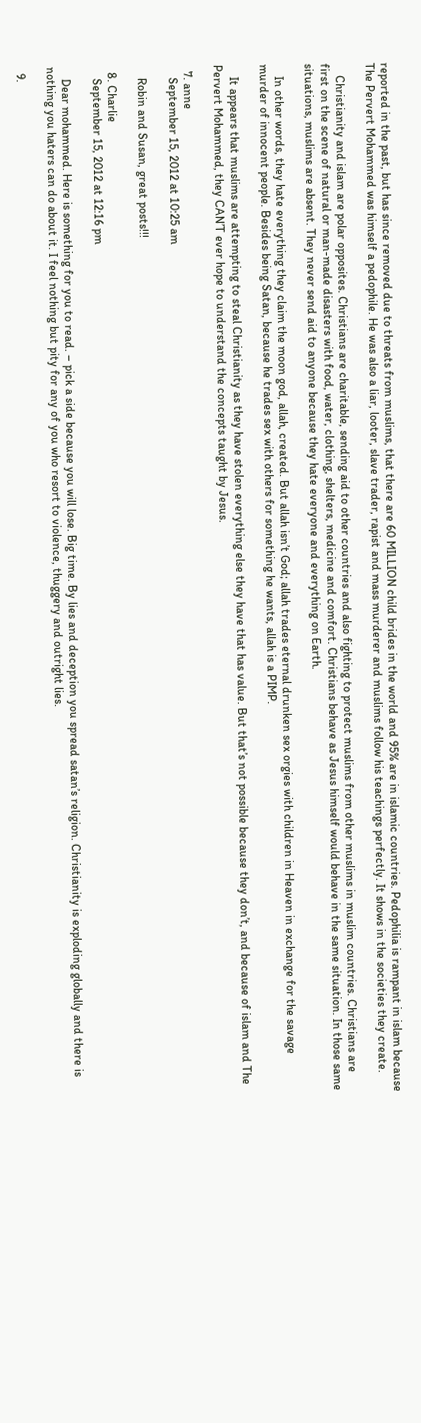reported in the past, but has since removed due to threats from muslims, that there are 60 MILLION child brides in the world and 95% are in islamic countries. Pedophilia is rampant in islam because The Pervert Mohammed was himself a pedophile. He was also a liar, looter, slave trader, rapist and mass murderer and muslims follow his teachings perfectly. It shows in the societies they create.

    Christianity and islam are polar opposites. Christians are charitable, sending aid to other countries and also fighting to protect muslims from other muslims in muslim countries. Christians are first on the scene of natural or man-made disasters with food, water, clothing, shelters, medicine and comfort. Christians behave as Jesus himself would behave in the same situation. In those same situations, muslims are absent. They never send aid to anyone because they hate everyone and everything on Earth.

    In other words, they hate everything they claim the moon god, allah, created. But allah isn’t God; allah trades eternal drunken sex orgies with children in Heaven in exchange for the savage murder of innocent people. Besides being Satan, because he trades sex with others for something he wants, allah is a PIMP.

    It appears that muslims are attempting to steal Christianity as they have stolen everything else they have that has value. But that’s not possible because they don’t, and because of islam and The Pervert Mohammed, they CAN’T ever hope to understand the concepts taught by Jesus.

  7. anne
    September 15, 2012 at 10:25 am

    Robin and Susan, great posts!!!

  8. Charlie
    September 15, 2012 at 12:16 pm

    Dear mohammed. Here is something for you to read. – pick a side because you will lose. Big time. By lies and deception you spread satan’s religion. Christianity is exploding globally and there is nothing you haters can do about it. I feel nothing but pity for any of you who resort to violence, thuggery and outright lies.

  9.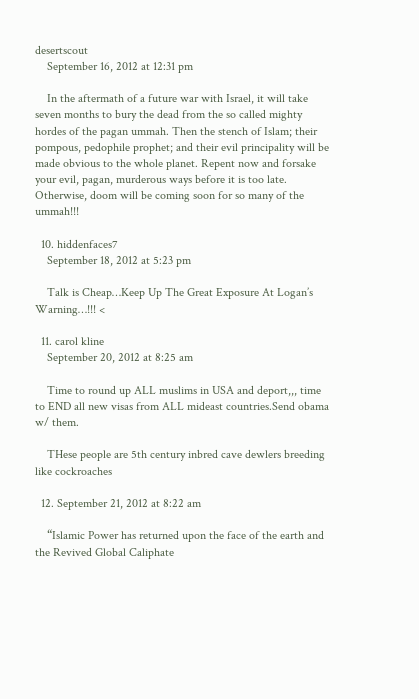desertscout
    September 16, 2012 at 12:31 pm

    In the aftermath of a future war with Israel, it will take seven months to bury the dead from the so called mighty hordes of the pagan ummah. Then the stench of Islam; their pompous, pedophile prophet; and their evil principality will be made obvious to the whole planet. Repent now and forsake your evil, pagan, murderous ways before it is too late. Otherwise, doom will be coming soon for so many of the ummah!!!

  10. hiddenfaces7
    September 18, 2012 at 5:23 pm

    Talk is Cheap…Keep Up The Great Exposure At Logan’s Warning…!!! <

  11. carol kline
    September 20, 2012 at 8:25 am

    Time to round up ALL muslims in USA and deport,,, time to END all new visas from ALL mideast countries.Send obama w/ them.

    THese people are 5th century inbred cave dewlers breeding like cockroaches

  12. September 21, 2012 at 8:22 am

    “Islamic Power has returned upon the face of the earth and the Revived Global Caliphate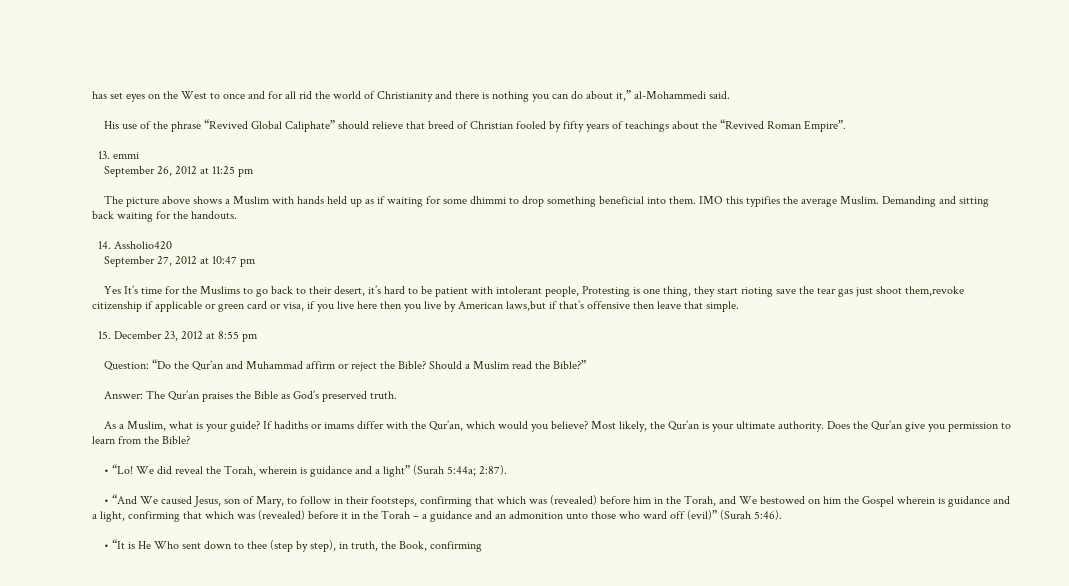has set eyes on the West to once and for all rid the world of Christianity and there is nothing you can do about it,” al-Mohammedi said.

    His use of the phrase “Revived Global Caliphate” should relieve that breed of Christian fooled by fifty years of teachings about the “Revived Roman Empire”.

  13. emmi
    September 26, 2012 at 11:25 pm

    The picture above shows a Muslim with hands held up as if waiting for some dhimmi to drop something beneficial into them. IMO this typifies the average Muslim. Demanding and sitting back waiting for the handouts.

  14. Assholio420
    September 27, 2012 at 10:47 pm

    Yes It’s time for the Muslims to go back to their desert, it’s hard to be patient with intolerant people, Protesting is one thing, they start rioting save the tear gas just shoot them,revoke citizenship if applicable or green card or visa, if you live here then you live by American laws,but if that’s offensive then leave that simple.

  15. December 23, 2012 at 8:55 pm

    Question: “Do the Qur’an and Muhammad affirm or reject the Bible? Should a Muslim read the Bible?”

    Answer: The Qur’an praises the Bible as God’s preserved truth.

    As a Muslim, what is your guide? If hadiths or imams differ with the Qur’an, which would you believe? Most likely, the Qur’an is your ultimate authority. Does the Qur’an give you permission to learn from the Bible?

    • “Lo! We did reveal the Torah, wherein is guidance and a light” (Surah 5:44a; 2:87).

    • “And We caused Jesus, son of Mary, to follow in their footsteps, confirming that which was (revealed) before him in the Torah, and We bestowed on him the Gospel wherein is guidance and a light, confirming that which was (revealed) before it in the Torah – a guidance and an admonition unto those who ward off (evil)” (Surah 5:46).

    • “It is He Who sent down to thee (step by step), in truth, the Book, confirming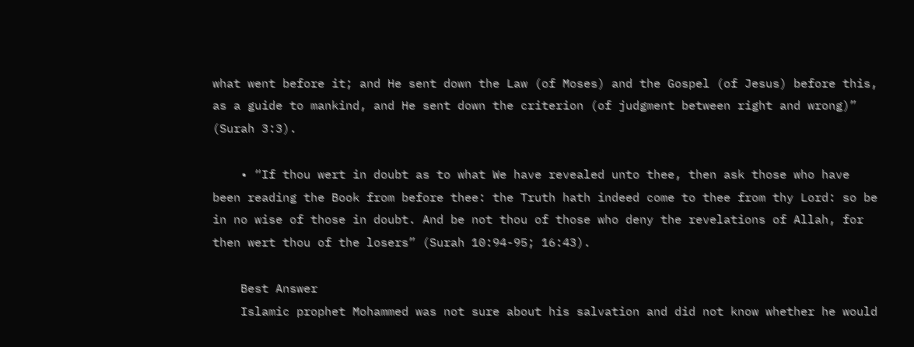what went before it; and He sent down the Law (of Moses) and the Gospel (of Jesus) before this, as a guide to mankind, and He sent down the criterion (of judgment between right and wrong)” (Surah 3:3).

    • “If thou wert in doubt as to what We have revealed unto thee, then ask those who have been reading the Book from before thee: the Truth hath indeed come to thee from thy Lord: so be in no wise of those in doubt. And be not thou of those who deny the revelations of Allah, for then wert thou of the losers” (Surah 10:94-95; 16:43).

    Best Answer
    Islamic prophet Mohammed was not sure about his salvation and did not know whether he would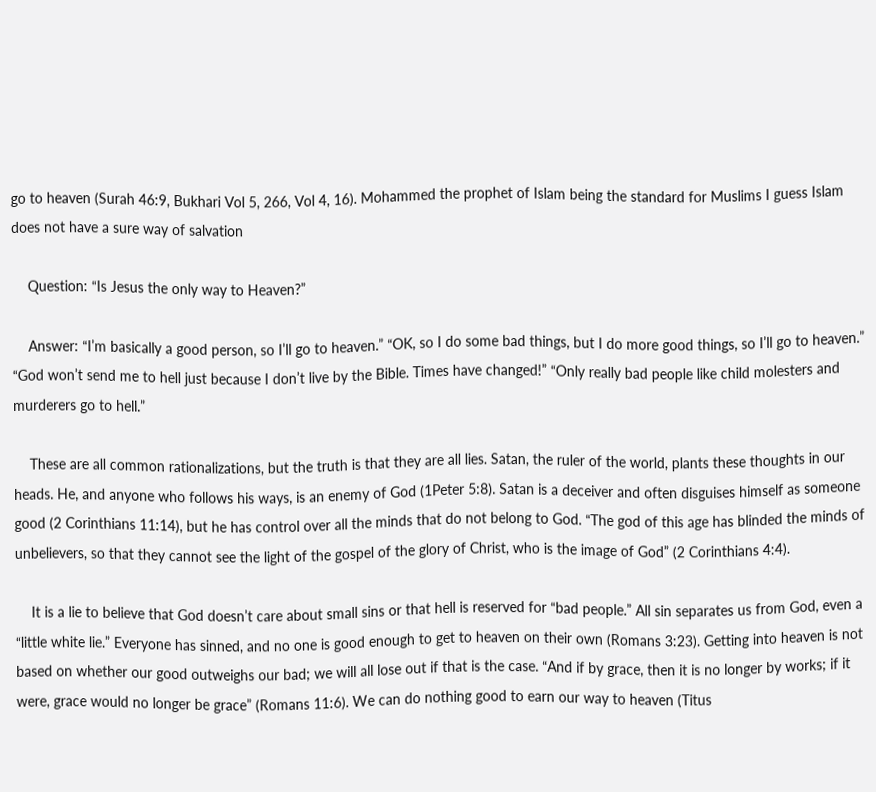go to heaven (Surah 46:9, Bukhari Vol 5, 266, Vol 4, 16). Mohammed the prophet of Islam being the standard for Muslims I guess Islam does not have a sure way of salvation

    Question: “Is Jesus the only way to Heaven?”

    Answer: “I’m basically a good person, so I’ll go to heaven.” “OK, so I do some bad things, but I do more good things, so I’ll go to heaven.” “God won’t send me to hell just because I don’t live by the Bible. Times have changed!” “Only really bad people like child molesters and murderers go to hell.”

    These are all common rationalizations, but the truth is that they are all lies. Satan, the ruler of the world, plants these thoughts in our heads. He, and anyone who follows his ways, is an enemy of God (1Peter 5:8). Satan is a deceiver and often disguises himself as someone good (2 Corinthians 11:14), but he has control over all the minds that do not belong to God. “The god of this age has blinded the minds of unbelievers, so that they cannot see the light of the gospel of the glory of Christ, who is the image of God” (2 Corinthians 4:4).

    It is a lie to believe that God doesn’t care about small sins or that hell is reserved for “bad people.” All sin separates us from God, even a “little white lie.” Everyone has sinned, and no one is good enough to get to heaven on their own (Romans 3:23). Getting into heaven is not based on whether our good outweighs our bad; we will all lose out if that is the case. “And if by grace, then it is no longer by works; if it were, grace would no longer be grace” (Romans 11:6). We can do nothing good to earn our way to heaven (Titus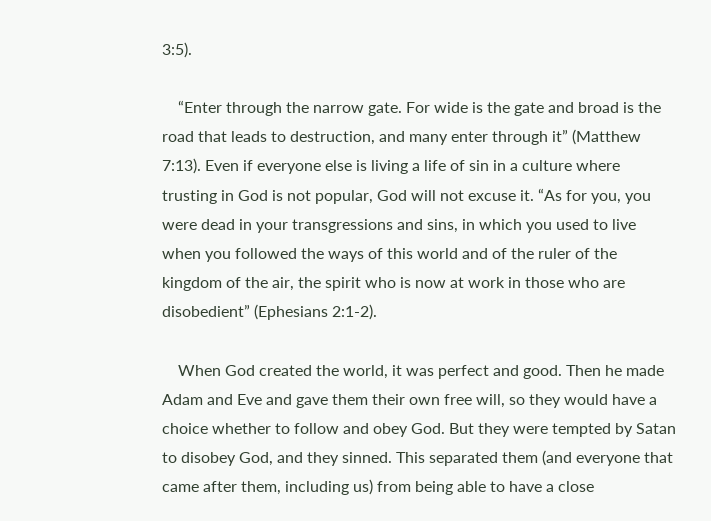3:5).

    “Enter through the narrow gate. For wide is the gate and broad is the road that leads to destruction, and many enter through it” (Matthew 7:13). Even if everyone else is living a life of sin in a culture where trusting in God is not popular, God will not excuse it. “As for you, you were dead in your transgressions and sins, in which you used to live when you followed the ways of this world and of the ruler of the kingdom of the air, the spirit who is now at work in those who are disobedient” (Ephesians 2:1-2).

    When God created the world, it was perfect and good. Then he made Adam and Eve and gave them their own free will, so they would have a choice whether to follow and obey God. But they were tempted by Satan to disobey God, and they sinned. This separated them (and everyone that came after them, including us) from being able to have a close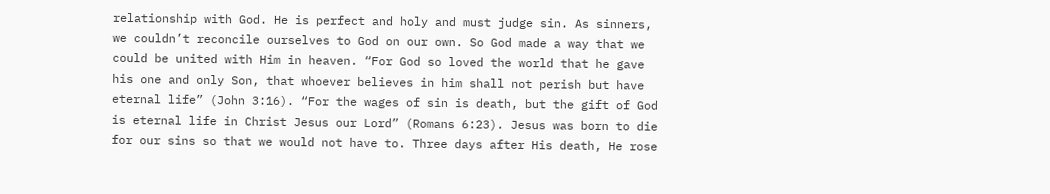relationship with God. He is perfect and holy and must judge sin. As sinners, we couldn’t reconcile ourselves to God on our own. So God made a way that we could be united with Him in heaven. “For God so loved the world that he gave his one and only Son, that whoever believes in him shall not perish but have eternal life” (John 3:16). “For the wages of sin is death, but the gift of God is eternal life in Christ Jesus our Lord” (Romans 6:23). Jesus was born to die for our sins so that we would not have to. Three days after His death, He rose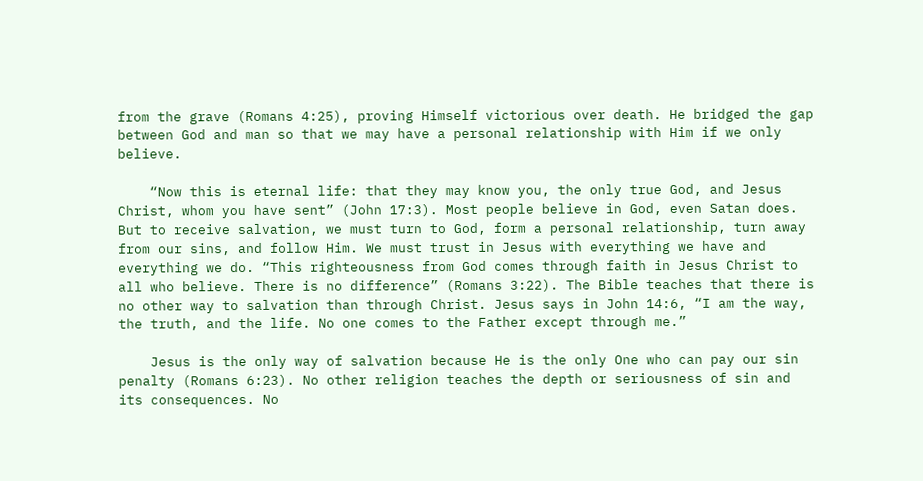from the grave (Romans 4:25), proving Himself victorious over death. He bridged the gap between God and man so that we may have a personal relationship with Him if we only believe.

    “Now this is eternal life: that they may know you, the only true God, and Jesus Christ, whom you have sent” (John 17:3). Most people believe in God, even Satan does. But to receive salvation, we must turn to God, form a personal relationship, turn away from our sins, and follow Him. We must trust in Jesus with everything we have and everything we do. “This righteousness from God comes through faith in Jesus Christ to all who believe. There is no difference” (Romans 3:22). The Bible teaches that there is no other way to salvation than through Christ. Jesus says in John 14:6, “I am the way, the truth, and the life. No one comes to the Father except through me.”

    Jesus is the only way of salvation because He is the only One who can pay our sin penalty (Romans 6:23). No other religion teaches the depth or seriousness of sin and its consequences. No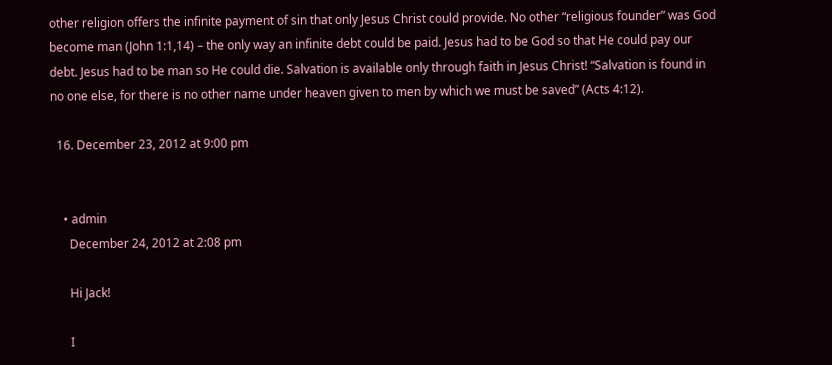other religion offers the infinite payment of sin that only Jesus Christ could provide. No other “religious founder” was God become man (John 1:1,14) – the only way an infinite debt could be paid. Jesus had to be God so that He could pay our debt. Jesus had to be man so He could die. Salvation is available only through faith in Jesus Christ! “Salvation is found in no one else, for there is no other name under heaven given to men by which we must be saved” (Acts 4:12).

  16. December 23, 2012 at 9:00 pm


    • admin
      December 24, 2012 at 2:08 pm

      Hi Jack!

      I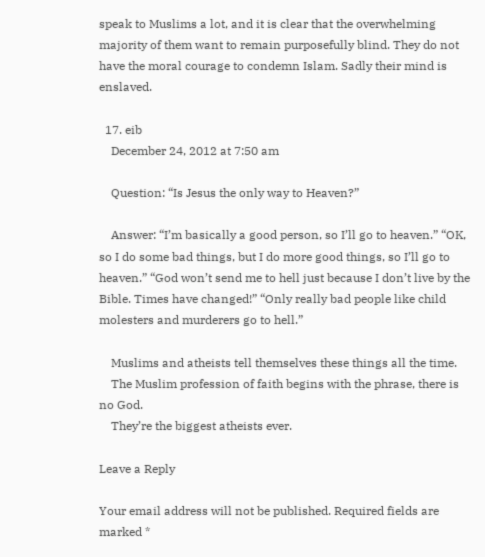speak to Muslims a lot, and it is clear that the overwhelming majority of them want to remain purposefully blind. They do not have the moral courage to condemn Islam. Sadly their mind is enslaved.

  17. eib
    December 24, 2012 at 7:50 am

    Question: “Is Jesus the only way to Heaven?”

    Answer: “I’m basically a good person, so I’ll go to heaven.” “OK, so I do some bad things, but I do more good things, so I’ll go to heaven.” “God won’t send me to hell just because I don’t live by the Bible. Times have changed!” “Only really bad people like child molesters and murderers go to hell.”

    Muslims and atheists tell themselves these things all the time.
    The Muslim profession of faith begins with the phrase, there is no God.
    They’re the biggest atheists ever.

Leave a Reply

Your email address will not be published. Required fields are marked *